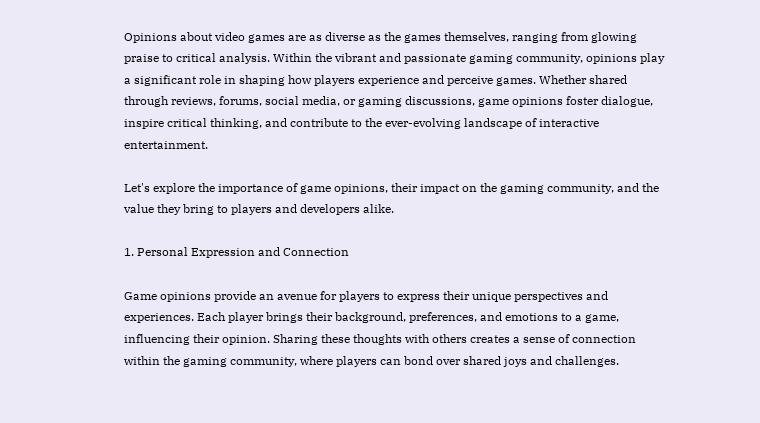Opinions about video games are as diverse as the games themselves, ranging from glowing praise to critical analysis. Within the vibrant and passionate gaming community, opinions play a significant role in shaping how players experience and perceive games. Whether shared through reviews, forums, social media, or gaming discussions, game opinions foster dialogue, inspire critical thinking, and contribute to the ever-evolving landscape of interactive entertainment.

Let's explore the importance of game opinions, their impact on the gaming community, and the value they bring to players and developers alike.

1. Personal Expression and Connection

Game opinions provide an avenue for players to express their unique perspectives and experiences. Each player brings their background, preferences, and emotions to a game, influencing their opinion. Sharing these thoughts with others creates a sense of connection within the gaming community, where players can bond over shared joys and challenges.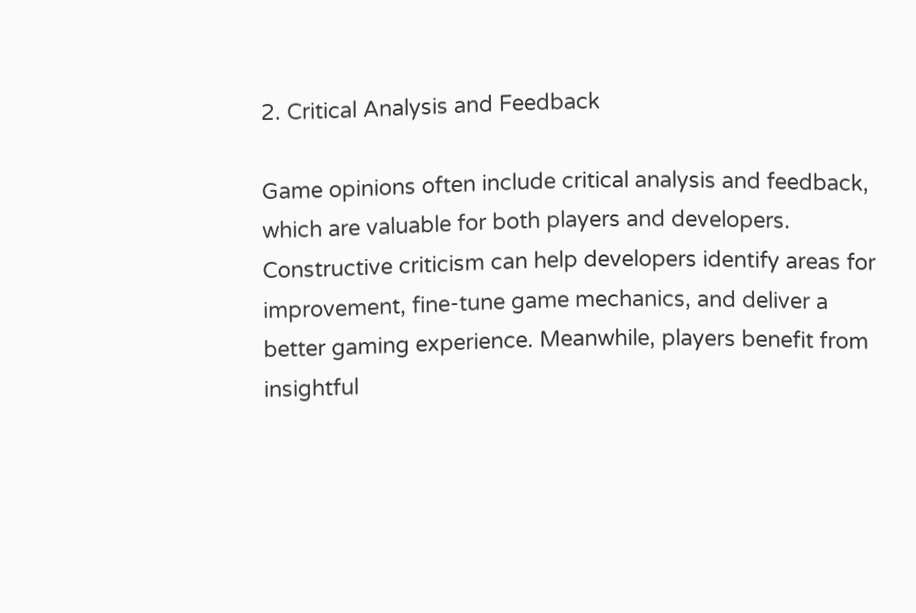2. Critical Analysis and Feedback

Game opinions often include critical analysis and feedback, which are valuable for both players and developers. Constructive criticism can help developers identify areas for improvement, fine-tune game mechanics, and deliver a better gaming experience. Meanwhile, players benefit from insightful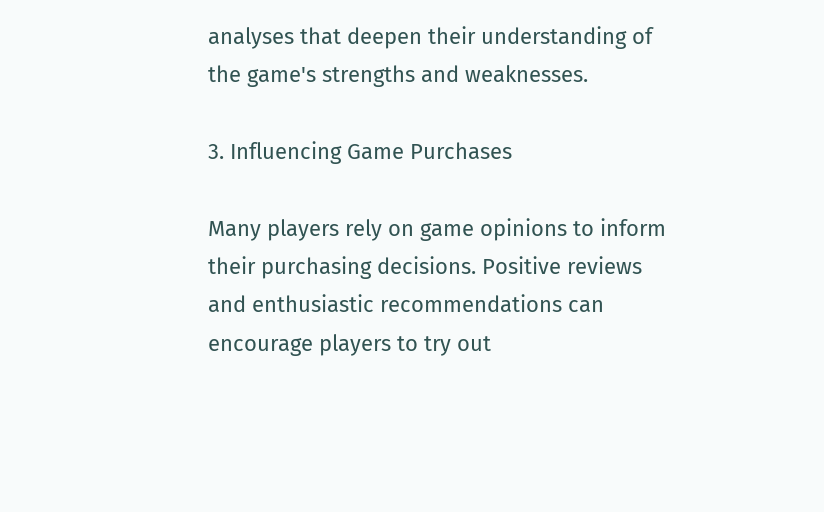analyses that deepen their understanding of the game's strengths and weaknesses.

3. Influencing Game Purchases

Many players rely on game opinions to inform their purchasing decisions. Positive reviews and enthusiastic recommendations can encourage players to try out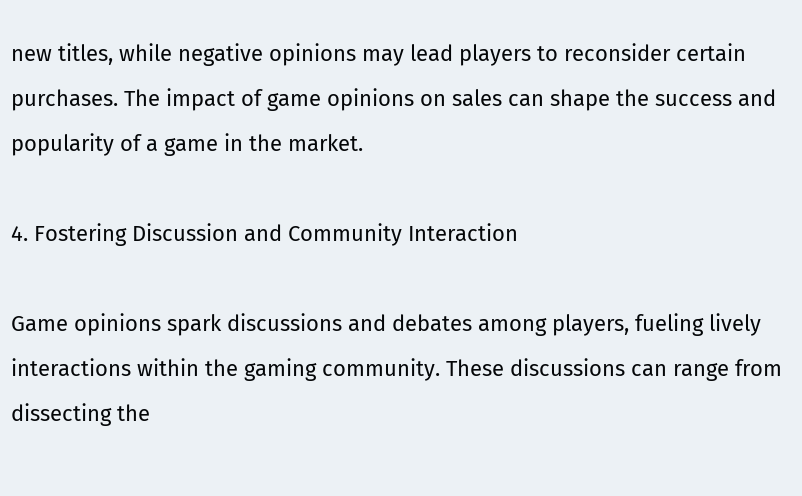new titles, while negative opinions may lead players to reconsider certain purchases. The impact of game opinions on sales can shape the success and popularity of a game in the market.

4. Fostering Discussion and Community Interaction

Game opinions spark discussions and debates among players, fueling lively interactions within the gaming community. These discussions can range from dissecting the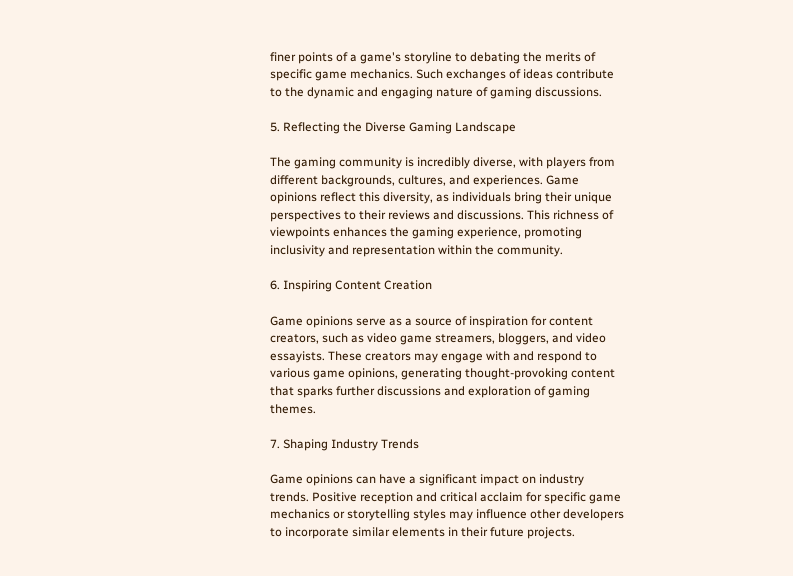finer points of a game's storyline to debating the merits of specific game mechanics. Such exchanges of ideas contribute to the dynamic and engaging nature of gaming discussions.

5. Reflecting the Diverse Gaming Landscape

The gaming community is incredibly diverse, with players from different backgrounds, cultures, and experiences. Game opinions reflect this diversity, as individuals bring their unique perspectives to their reviews and discussions. This richness of viewpoints enhances the gaming experience, promoting inclusivity and representation within the community.

6. Inspiring Content Creation

Game opinions serve as a source of inspiration for content creators, such as video game streamers, bloggers, and video essayists. These creators may engage with and respond to various game opinions, generating thought-provoking content that sparks further discussions and exploration of gaming themes.

7. Shaping Industry Trends

Game opinions can have a significant impact on industry trends. Positive reception and critical acclaim for specific game mechanics or storytelling styles may influence other developers to incorporate similar elements in their future projects.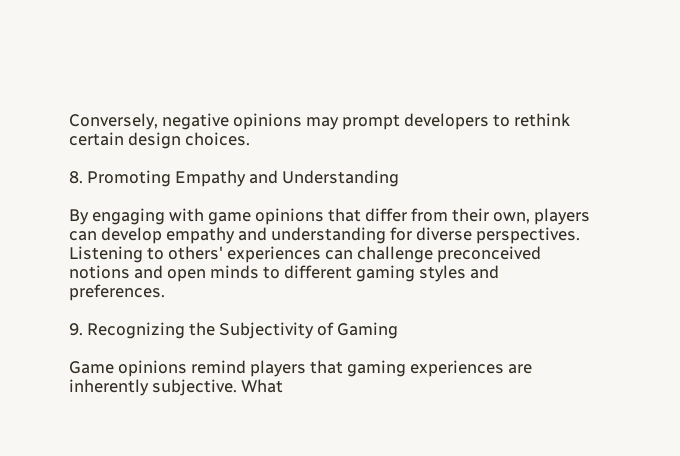Conversely, negative opinions may prompt developers to rethink certain design choices.

8. Promoting Empathy and Understanding

By engaging with game opinions that differ from their own, players can develop empathy and understanding for diverse perspectives. Listening to others' experiences can challenge preconceived notions and open minds to different gaming styles and preferences.

9. Recognizing the Subjectivity of Gaming

Game opinions remind players that gaming experiences are inherently subjective. What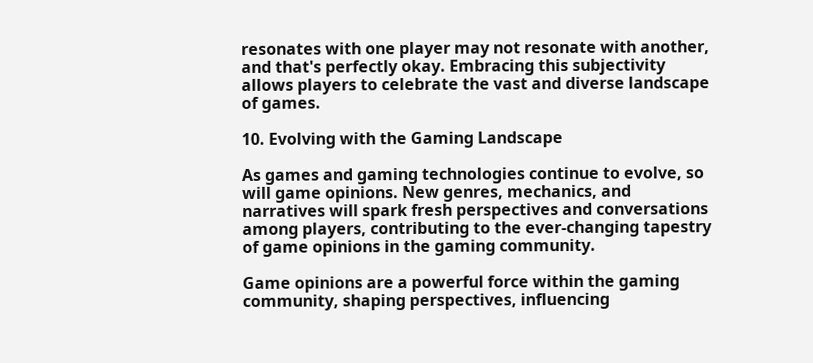resonates with one player may not resonate with another, and that's perfectly okay. Embracing this subjectivity allows players to celebrate the vast and diverse landscape of games.

10. Evolving with the Gaming Landscape

As games and gaming technologies continue to evolve, so will game opinions. New genres, mechanics, and narratives will spark fresh perspectives and conversations among players, contributing to the ever-changing tapestry of game opinions in the gaming community.

Game opinions are a powerful force within the gaming community, shaping perspectives, influencing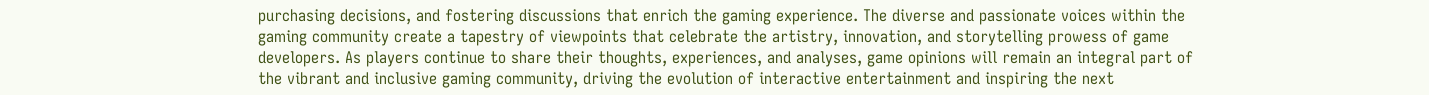purchasing decisions, and fostering discussions that enrich the gaming experience. The diverse and passionate voices within the gaming community create a tapestry of viewpoints that celebrate the artistry, innovation, and storytelling prowess of game developers. As players continue to share their thoughts, experiences, and analyses, game opinions will remain an integral part of the vibrant and inclusive gaming community, driving the evolution of interactive entertainment and inspiring the next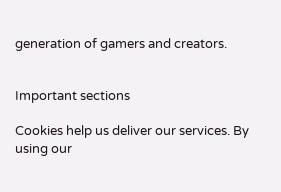generation of gamers and creators.


Important sections

Cookies help us deliver our services. By using our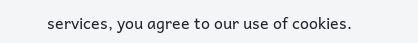services, you agree to our use of cookies.